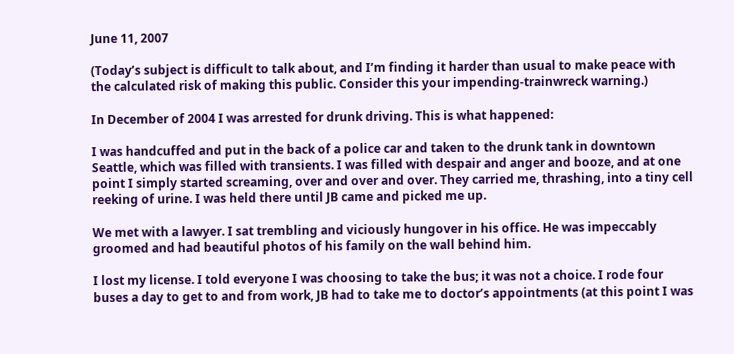June 11, 2007

(Today’s subject is difficult to talk about, and I’m finding it harder than usual to make peace with the calculated risk of making this public. Consider this your impending-trainwreck warning.)

In December of 2004 I was arrested for drunk driving. This is what happened:

I was handcuffed and put in the back of a police car and taken to the drunk tank in downtown Seattle, which was filled with transients. I was filled with despair and anger and booze, and at one point I simply started screaming, over and over and over. They carried me, thrashing, into a tiny cell reeking of urine. I was held there until JB came and picked me up.

We met with a lawyer. I sat trembling and viciously hungover in his office. He was impeccably groomed and had beautiful photos of his family on the wall behind him.

I lost my license. I told everyone I was choosing to take the bus; it was not a choice. I rode four buses a day to get to and from work, JB had to take me to doctor’s appointments (at this point I was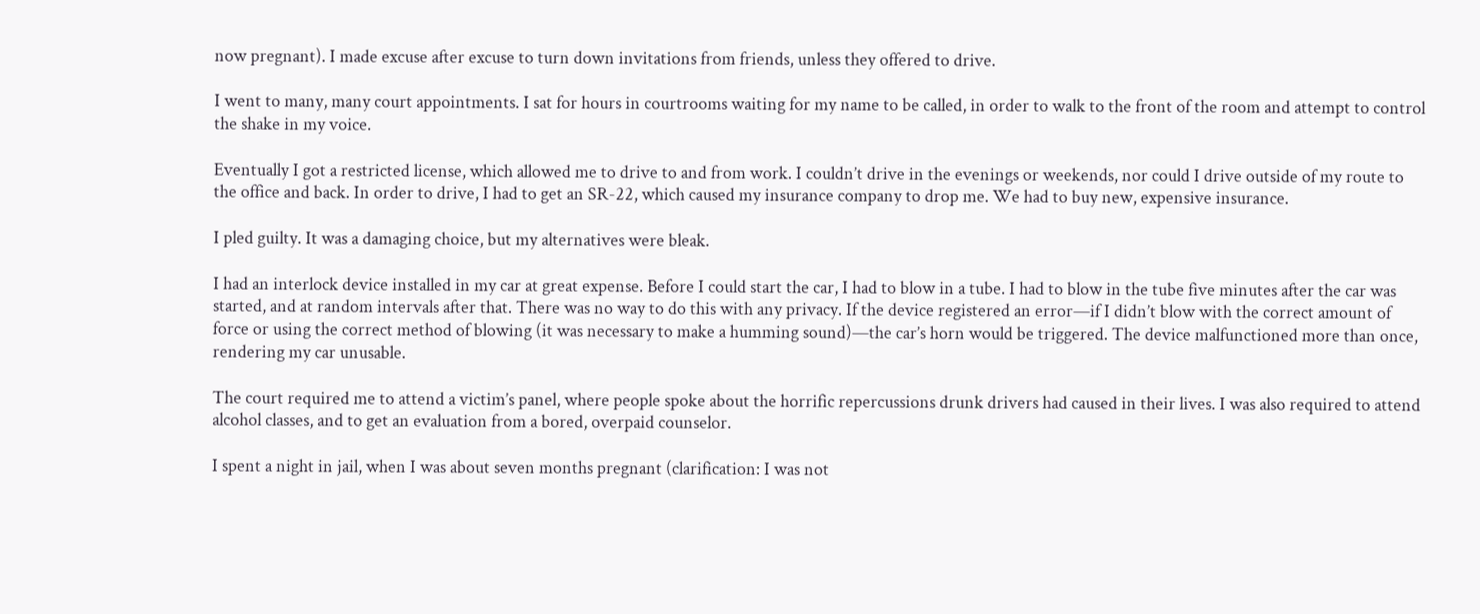now pregnant). I made excuse after excuse to turn down invitations from friends, unless they offered to drive.

I went to many, many court appointments. I sat for hours in courtrooms waiting for my name to be called, in order to walk to the front of the room and attempt to control the shake in my voice.

Eventually I got a restricted license, which allowed me to drive to and from work. I couldn’t drive in the evenings or weekends, nor could I drive outside of my route to the office and back. In order to drive, I had to get an SR-22, which caused my insurance company to drop me. We had to buy new, expensive insurance.

I pled guilty. It was a damaging choice, but my alternatives were bleak.

I had an interlock device installed in my car at great expense. Before I could start the car, I had to blow in a tube. I had to blow in the tube five minutes after the car was started, and at random intervals after that. There was no way to do this with any privacy. If the device registered an error—if I didn’t blow with the correct amount of force or using the correct method of blowing (it was necessary to make a humming sound)—the car’s horn would be triggered. The device malfunctioned more than once, rendering my car unusable.

The court required me to attend a victim’s panel, where people spoke about the horrific repercussions drunk drivers had caused in their lives. I was also required to attend alcohol classes, and to get an evaluation from a bored, overpaid counselor.

I spent a night in jail, when I was about seven months pregnant (clarification: I was not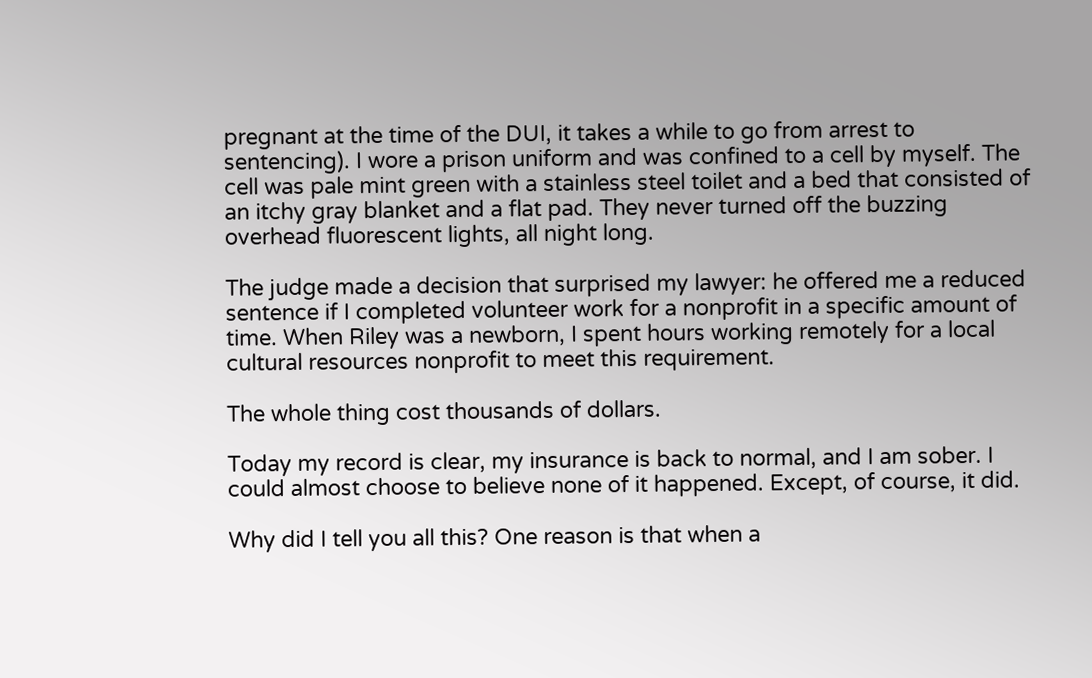pregnant at the time of the DUI, it takes a while to go from arrest to sentencing). I wore a prison uniform and was confined to a cell by myself. The cell was pale mint green with a stainless steel toilet and a bed that consisted of an itchy gray blanket and a flat pad. They never turned off the buzzing overhead fluorescent lights, all night long.

The judge made a decision that surprised my lawyer: he offered me a reduced sentence if I completed volunteer work for a nonprofit in a specific amount of time. When Riley was a newborn, I spent hours working remotely for a local cultural resources nonprofit to meet this requirement.

The whole thing cost thousands of dollars.

Today my record is clear, my insurance is back to normal, and I am sober. I could almost choose to believe none of it happened. Except, of course, it did.

Why did I tell you all this? One reason is that when a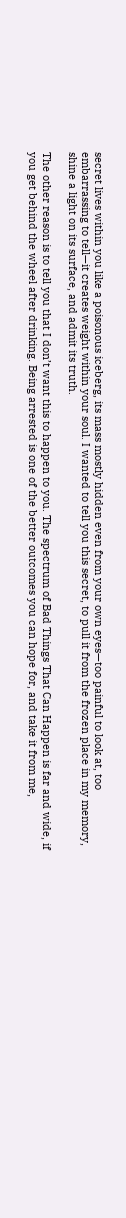secret lives within you like a poisonous iceberg, its mass mostly hidden even from your own eyes—too painful to look at, too embarrassing to tell—it creates weight within your soul. I wanted to tell you this secret, to pull it from the frozen place in my memory, shine a light on its surface, and admit its truth.

The other reason is to tell you that I don’t want this to happen to you. The spectrum of Bad Things That Can Happen is far and wide, if you get behind the wheel after drinking. Being arrested is one of the better outcomes you can hope for, and take it from me,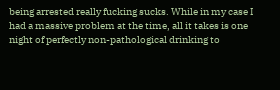being arrested really fucking sucks. While in my case I had a massive problem at the time, all it takes is one night of perfectly non-pathological drinking to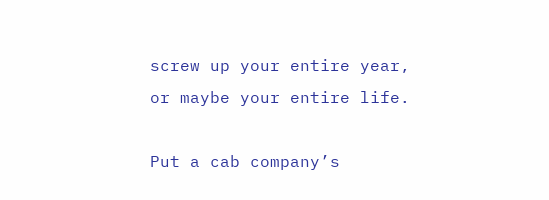screw up your entire year, or maybe your entire life.

Put a cab company’s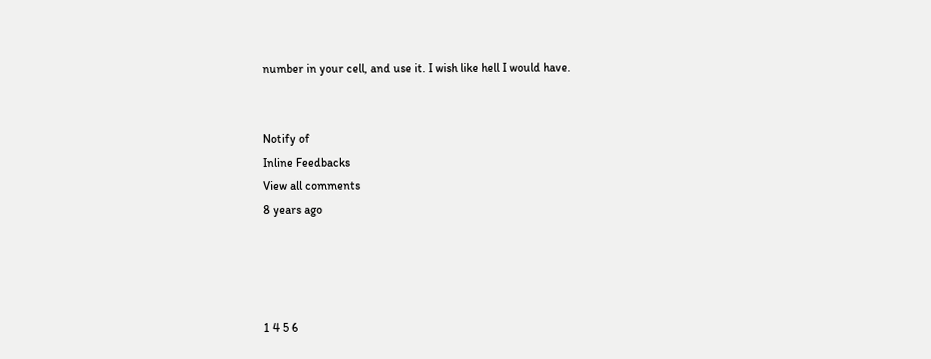number in your cell, and use it. I wish like hell I would have.


Notify of
Inline Feedbacks
View all comments
8 years ago




1 4 5 6